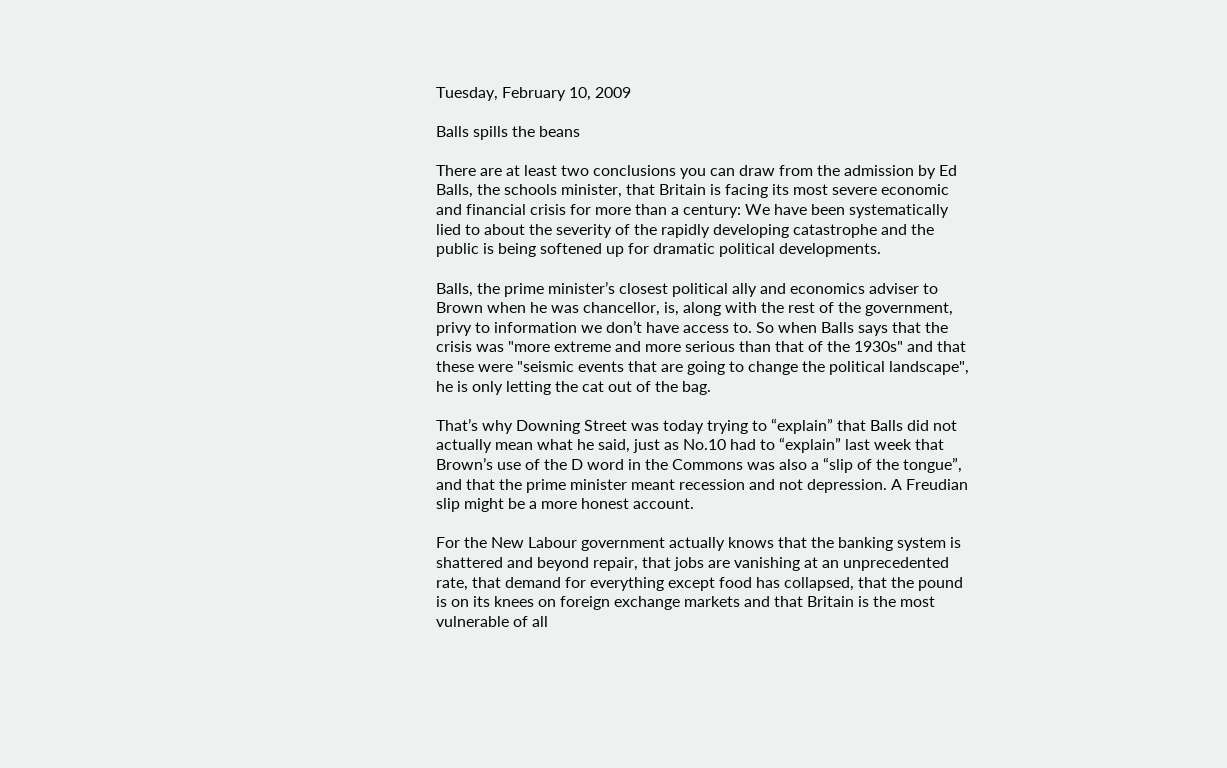Tuesday, February 10, 2009

Balls spills the beans

There are at least two conclusions you can draw from the admission by Ed Balls, the schools minister, that Britain is facing its most severe economic and financial crisis for more than a century: We have been systematically lied to about the severity of the rapidly developing catastrophe and the public is being softened up for dramatic political developments.

Balls, the prime minister’s closest political ally and economics adviser to Brown when he was chancellor, is, along with the rest of the government, privy to information we don’t have access to. So when Balls says that the crisis was "more extreme and more serious than that of the 1930s" and that these were "seismic events that are going to change the political landscape", he is only letting the cat out of the bag.

That’s why Downing Street was today trying to “explain” that Balls did not actually mean what he said, just as No.10 had to “explain” last week that Brown’s use of the D word in the Commons was also a “slip of the tongue”, and that the prime minister meant recession and not depression. A Freudian slip might be a more honest account.

For the New Labour government actually knows that the banking system is shattered and beyond repair, that jobs are vanishing at an unprecedented rate, that demand for everything except food has collapsed, that the pound is on its knees on foreign exchange markets and that Britain is the most vulnerable of all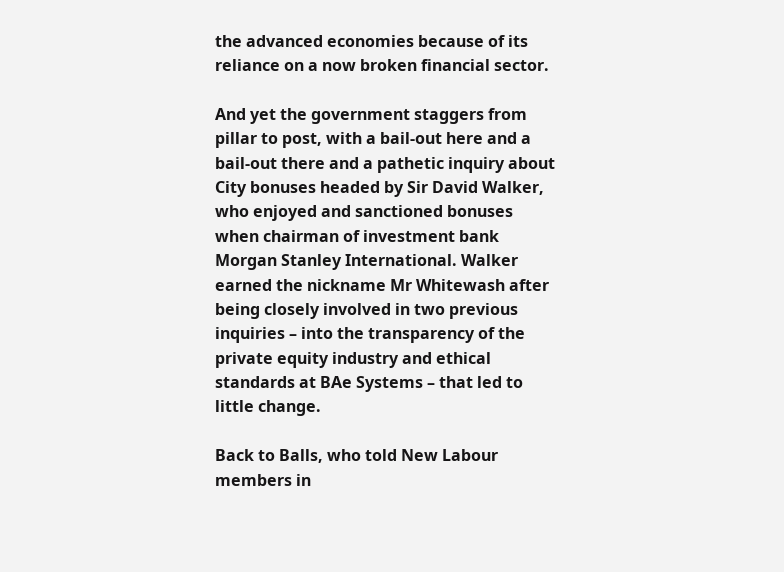the advanced economies because of its reliance on a now broken financial sector.

And yet the government staggers from pillar to post, with a bail-out here and a bail-out there and a pathetic inquiry about City bonuses headed by Sir David Walker, who enjoyed and sanctioned bonuses when chairman of investment bank Morgan Stanley International. Walker earned the nickname Mr Whitewash after being closely involved in two previous inquiries – into the transparency of the private equity industry and ethical standards at BAe Systems – that led to little change.

Back to Balls, who told New Labour members in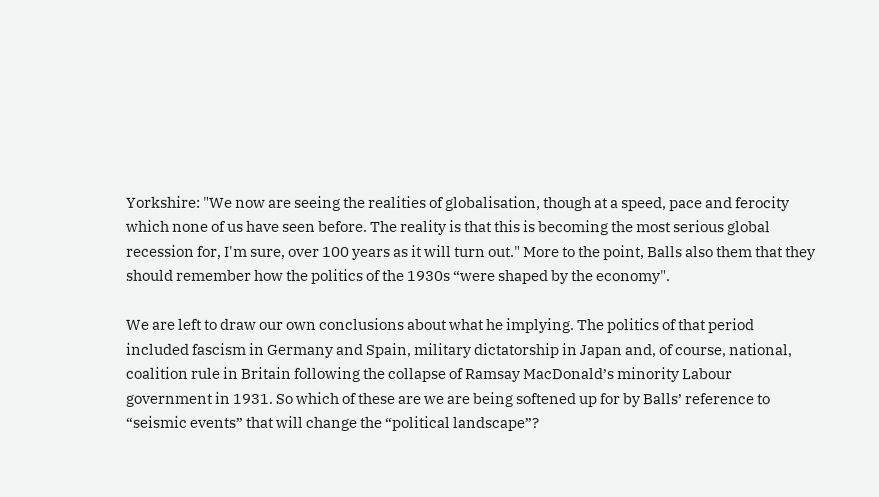Yorkshire: "We now are seeing the realities of globalisation, though at a speed, pace and ferocity which none of us have seen before. The reality is that this is becoming the most serious global recession for, I'm sure, over 100 years as it will turn out." More to the point, Balls also them that they should remember how the politics of the 1930s “were shaped by the economy".

We are left to draw our own conclusions about what he implying. The politics of that period included fascism in Germany and Spain, military dictatorship in Japan and, of course, national, coalition rule in Britain following the collapse of Ramsay MacDonald’s minority Labour government in 1931. So which of these are we are being softened up for by Balls’ reference to “seismic events” that will change the “political landscape”?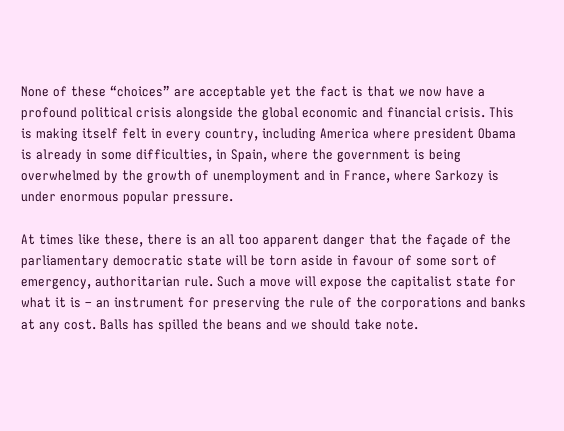None of these “choices” are acceptable yet the fact is that we now have a profound political crisis alongside the global economic and financial crisis. This is making itself felt in every country, including America where president Obama is already in some difficulties, in Spain, where the government is being overwhelmed by the growth of unemployment and in France, where Sarkozy is under enormous popular pressure.

At times like these, there is an all too apparent danger that the façade of the parliamentary democratic state will be torn aside in favour of some sort of emergency, authoritarian rule. Such a move will expose the capitalist state for what it is – an instrument for preserving the rule of the corporations and banks at any cost. Balls has spilled the beans and we should take note.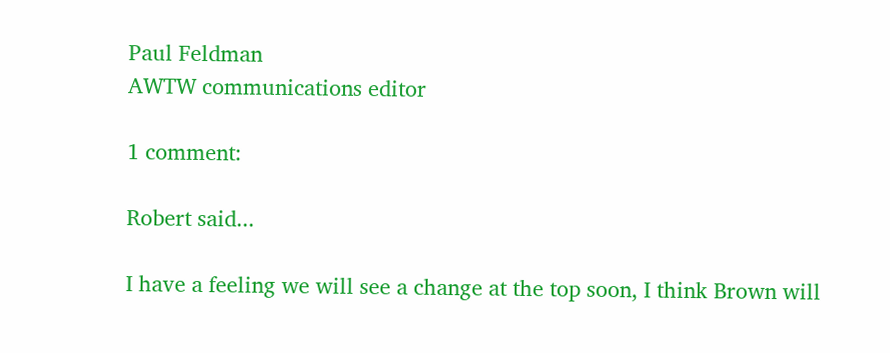Paul Feldman
AWTW communications editor

1 comment:

Robert said...

I have a feeling we will see a change at the top soon, I think Brown will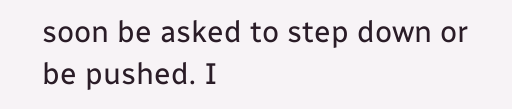soon be asked to step down or be pushed. I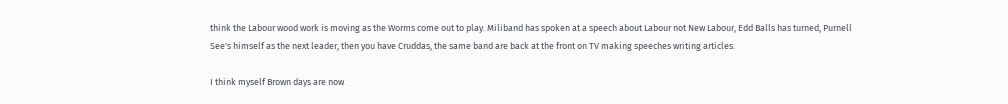think the Labour wood work is moving as the Worms come out to play. Miliband has spoken at a speech about Labour not New Labour, Edd Balls has turned, Purnell See's himself as the next leader, then you have Cruddas, the same band are back at the front on TV making speeches writing articles.

I think myself Brown days are now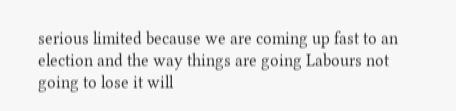serious limited because we are coming up fast to an election and the way things are going Labours not going to lose it will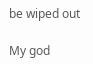be wiped out

My god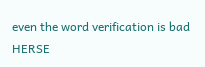even the word verification is bad HERSE